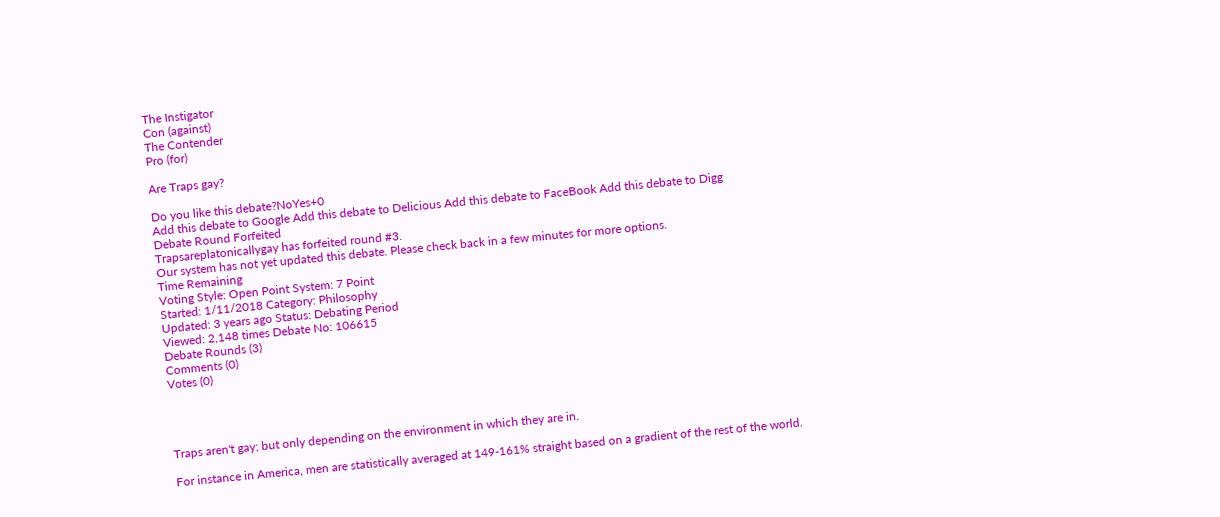The Instigator
Con (against)
The Contender
Pro (for)

Are Traps gay?

Do you like this debate?NoYes+0
Add this debate to Google Add this debate to Delicious Add this debate to FaceBook Add this debate to Digg
Debate Round Forfeited
Trapsareplatonicallygay has forfeited round #3.
Our system has not yet updated this debate. Please check back in a few minutes for more options.
Time Remaining
Voting Style: Open Point System: 7 Point
Started: 1/11/2018 Category: Philosophy
Updated: 3 years ago Status: Debating Period
Viewed: 2,148 times Debate No: 106615
Debate Rounds (3)
Comments (0)
Votes (0)




Traps aren't gay; but only depending on the environment in which they are in.

For instance in America, men are statistically averaged at 149-161% straight based on a gradient of the rest of the world.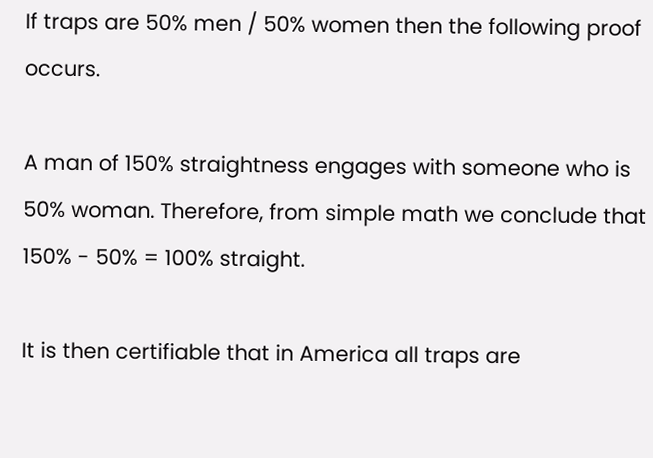If traps are 50% men / 50% women then the following proof occurs.

A man of 150% straightness engages with someone who is 50% woman. Therefore, from simple math we conclude that 150% - 50% = 100% straight.

It is then certifiable that in America all traps are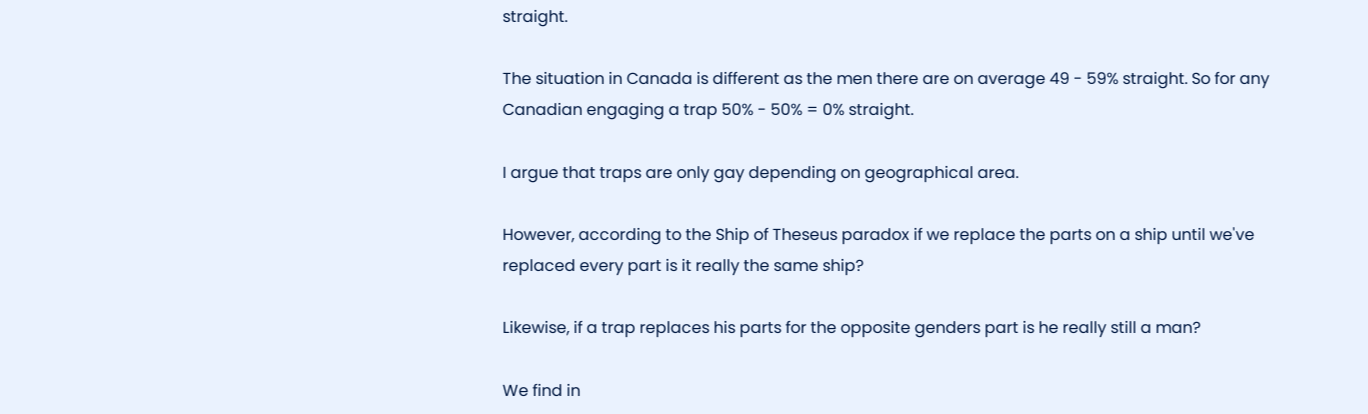straight.

The situation in Canada is different as the men there are on average 49 - 59% straight. So for any Canadian engaging a trap 50% - 50% = 0% straight.

I argue that traps are only gay depending on geographical area.

However, according to the Ship of Theseus paradox if we replace the parts on a ship until we've replaced every part is it really the same ship?

Likewise, if a trap replaces his parts for the opposite genders part is he really still a man?

We find in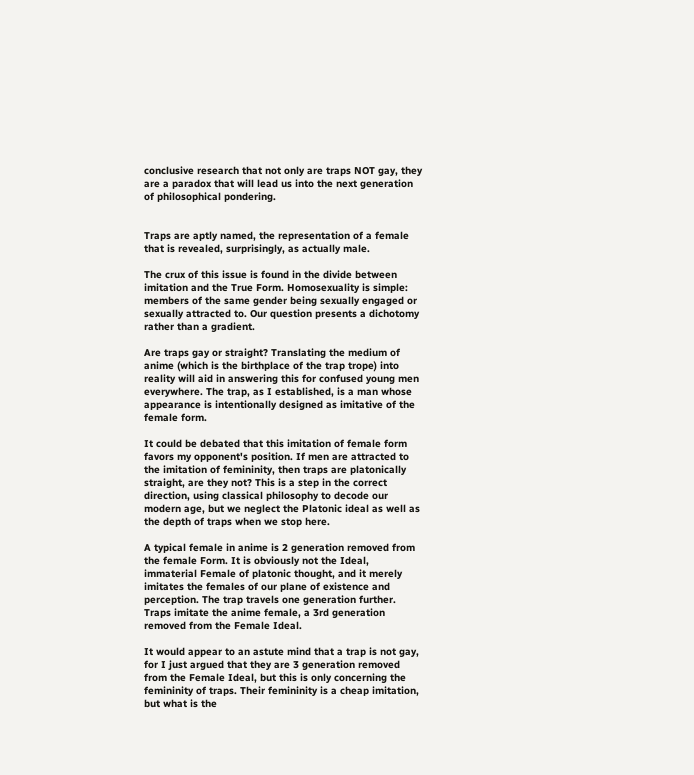conclusive research that not only are traps NOT gay, they are a paradox that will lead us into the next generation of philosophical pondering.


Traps are aptly named, the representation of a female that is revealed, surprisingly, as actually male.

The crux of this issue is found in the divide between imitation and the True Form. Homosexuality is simple: members of the same gender being sexually engaged or sexually attracted to. Our question presents a dichotomy rather than a gradient.

Are traps gay or straight? Translating the medium of anime (which is the birthplace of the trap trope) into reality will aid in answering this for confused young men everywhere. The trap, as I established, is a man whose appearance is intentionally designed as imitative of the female form.

It could be debated that this imitation of female form favors my opponent's position. If men are attracted to the imitation of femininity, then traps are platonically straight, are they not? This is a step in the correct direction, using classical philosophy to decode our modern age, but we neglect the Platonic ideal as well as the depth of traps when we stop here.

A typical female in anime is 2 generation removed from the female Form. It is obviously not the Ideal, immaterial Female of platonic thought, and it merely imitates the females of our plane of existence and perception. The trap travels one generation further. Traps imitate the anime female, a 3rd generation removed from the Female Ideal.

It would appear to an astute mind that a trap is not gay, for I just argued that they are 3 generation removed from the Female Ideal, but this is only concerning the femininity of traps. Their femininity is a cheap imitation, but what is the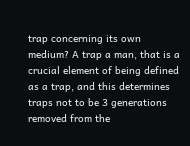trap concerning its own medium? A trap a man, that is a crucial element of being defined as a trap, and this determines traps not to be 3 generations removed from the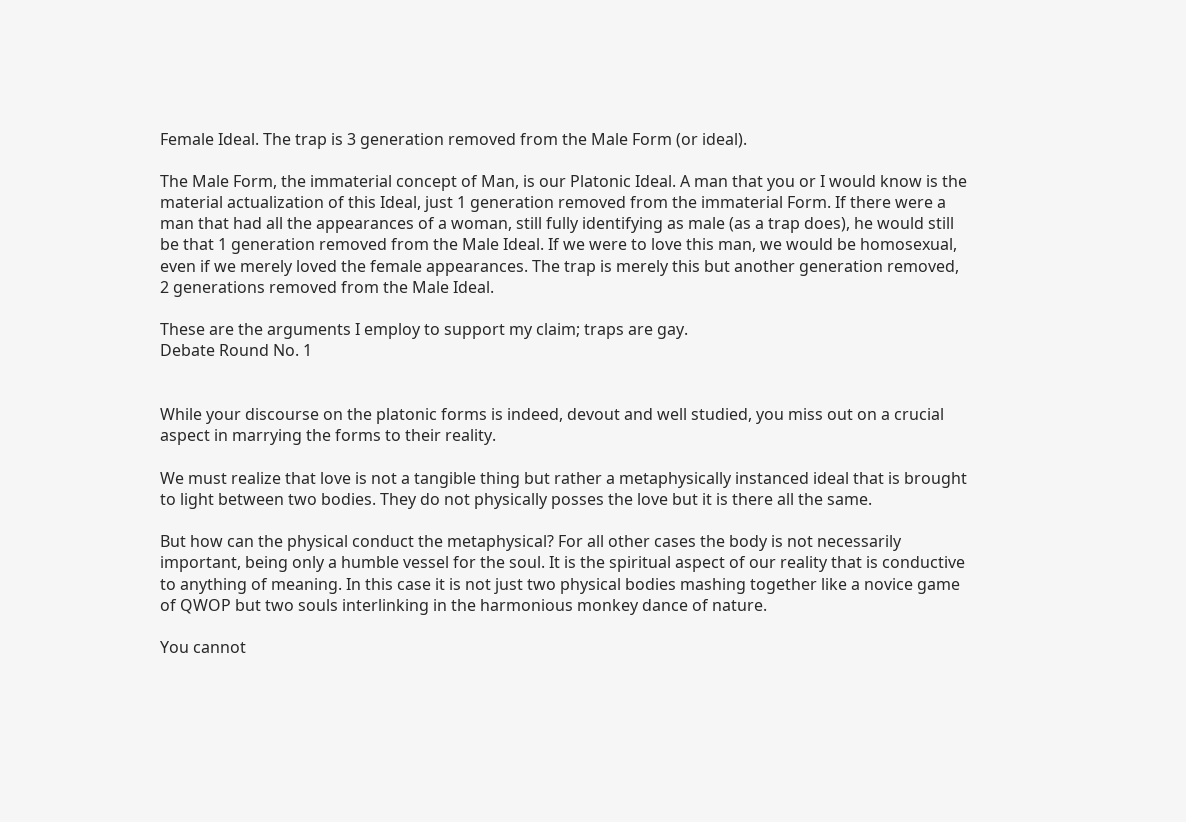Female Ideal. The trap is 3 generation removed from the Male Form (or ideal).

The Male Form, the immaterial concept of Man, is our Platonic Ideal. A man that you or I would know is the material actualization of this Ideal, just 1 generation removed from the immaterial Form. If there were a man that had all the appearances of a woman, still fully identifying as male (as a trap does), he would still be that 1 generation removed from the Male Ideal. If we were to love this man, we would be homosexual, even if we merely loved the female appearances. The trap is merely this but another generation removed, 2 generations removed from the Male Ideal.

These are the arguments I employ to support my claim; traps are gay.
Debate Round No. 1


While your discourse on the platonic forms is indeed, devout and well studied, you miss out on a crucial aspect in marrying the forms to their reality.

We must realize that love is not a tangible thing but rather a metaphysically instanced ideal that is brought to light between two bodies. They do not physically posses the love but it is there all the same.

But how can the physical conduct the metaphysical? For all other cases the body is not necessarily important, being only a humble vessel for the soul. It is the spiritual aspect of our reality that is conductive to anything of meaning. In this case it is not just two physical bodies mashing together like a novice game of QWOP but two souls interlinking in the harmonious monkey dance of nature.

You cannot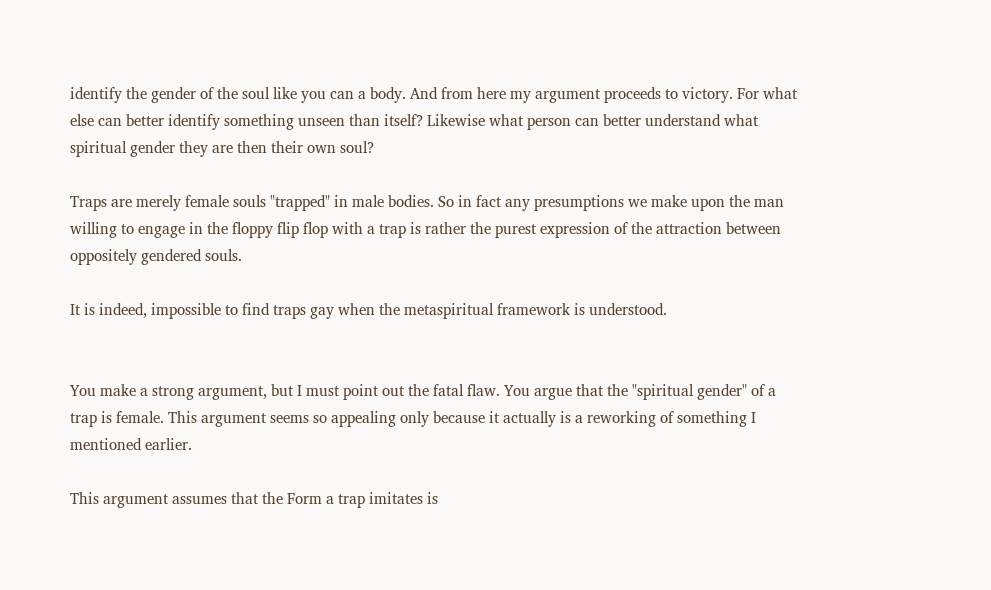identify the gender of the soul like you can a body. And from here my argument proceeds to victory. For what else can better identify something unseen than itself? Likewise what person can better understand what spiritual gender they are then their own soul?

Traps are merely female souls "trapped" in male bodies. So in fact any presumptions we make upon the man willing to engage in the floppy flip flop with a trap is rather the purest expression of the attraction between oppositely gendered souls.

It is indeed, impossible to find traps gay when the metaspiritual framework is understood.


You make a strong argument, but I must point out the fatal flaw. You argue that the "spiritual gender" of a trap is female. This argument seems so appealing only because it actually is a reworking of something I mentioned earlier.

This argument assumes that the Form a trap imitates is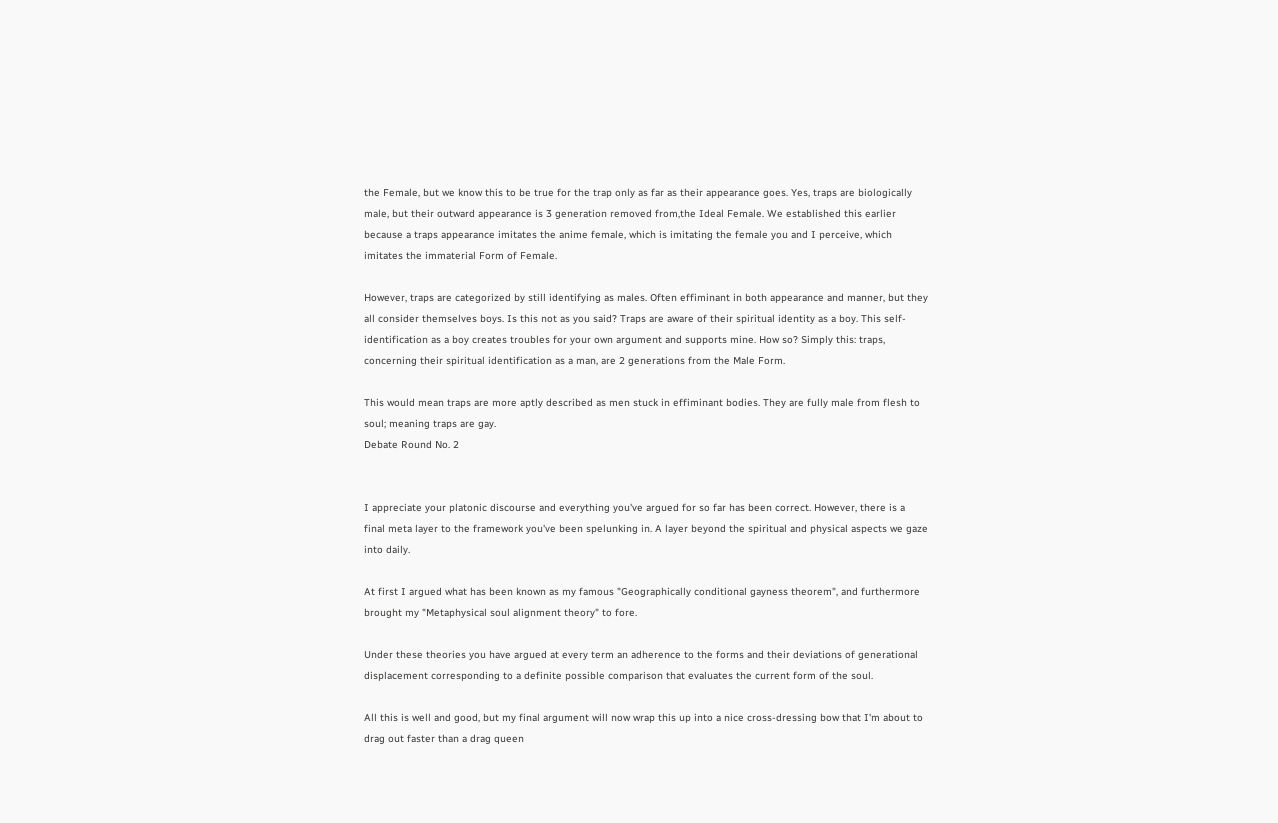the Female, but we know this to be true for the trap only as far as their appearance goes. Yes, traps are biologically male, but their outward appearance is 3 generation removed from,the Ideal Female. We established this earlier because a traps appearance imitates the anime female, which is imitating the female you and I perceive, which imitates the immaterial Form of Female.

However, traps are categorized by still identifying as males. Often effiminant in both appearance and manner, but they all consider themselves boys. Is this not as you said? Traps are aware of their spiritual identity as a boy. This self-identification as a boy creates troubles for your own argument and supports mine. How so? Simply this: traps, concerning their spiritual identification as a man, are 2 generations from the Male Form.

This would mean traps are more aptly described as men stuck in effiminant bodies. They are fully male from flesh to soul; meaning traps are gay.
Debate Round No. 2


I appreciate your platonic discourse and everything you've argued for so far has been correct. However, there is a final meta layer to the framework you've been spelunking in. A layer beyond the spiritual and physical aspects we gaze into daily.

At first I argued what has been known as my famous "Geographically conditional gayness theorem", and furthermore brought my "Metaphysical soul alignment theory" to fore.

Under these theories you have argued at every term an adherence to the forms and their deviations of generational displacement corresponding to a definite possible comparison that evaluates the current form of the soul.

All this is well and good, but my final argument will now wrap this up into a nice cross-dressing bow that I'm about to drag out faster than a drag queen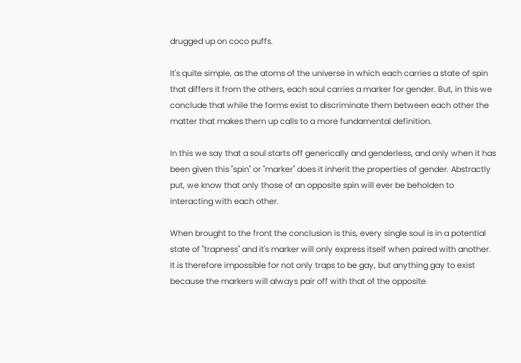drugged up on coco puffs.

It's quite simple, as the atoms of the universe in which each carries a state of spin that differs it from the others, each soul carries a marker for gender. But, in this we conclude that while the forms exist to discriminate them between each other the matter that makes them up calls to a more fundamental definition.

In this we say that a soul starts off generically and genderless, and only when it has been given this "spin" or "marker" does it inherit the properties of gender. Abstractly put, we know that only those of an opposite spin will ever be beholden to interacting with each other.

When brought to the front the conclusion is this, every single soul is in a potential state of "trapness" and it's marker will only express itself when paired with another. It is therefore impossible for not only traps to be gay, but anything gay to exist because the markers will always pair off with that of the opposite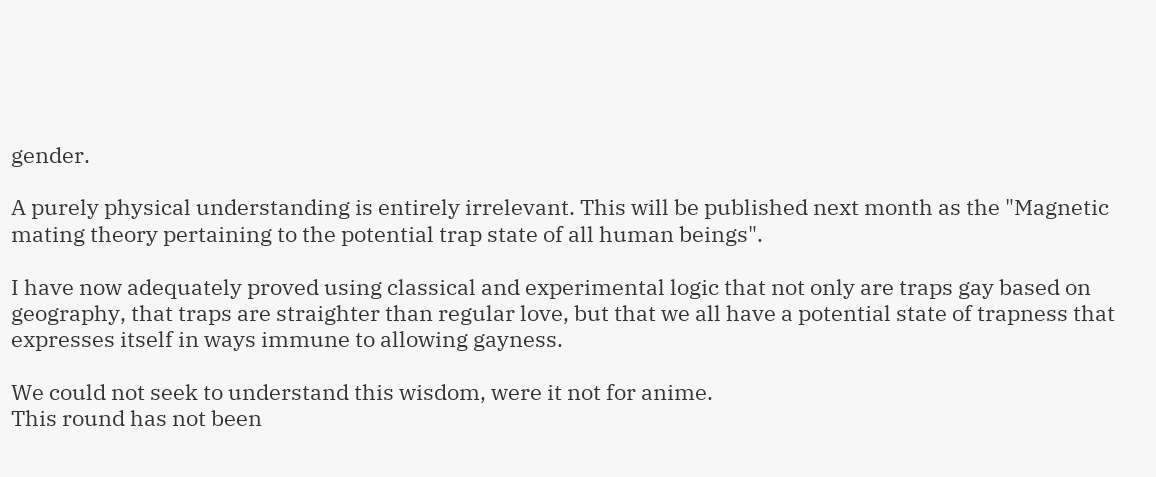gender.

A purely physical understanding is entirely irrelevant. This will be published next month as the "Magnetic mating theory pertaining to the potential trap state of all human beings".

I have now adequately proved using classical and experimental logic that not only are traps gay based on geography, that traps are straighter than regular love, but that we all have a potential state of trapness that expresses itself in ways immune to allowing gayness.

We could not seek to understand this wisdom, were it not for anime.
This round has not been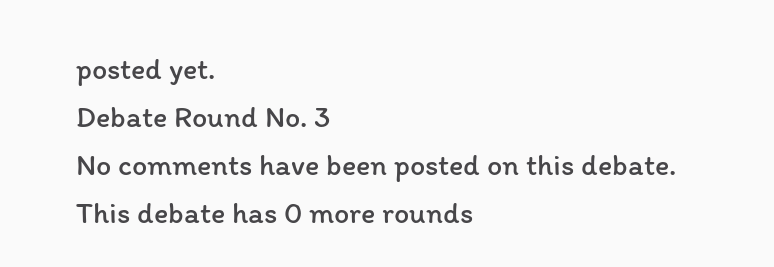posted yet.
Debate Round No. 3
No comments have been posted on this debate.
This debate has 0 more rounds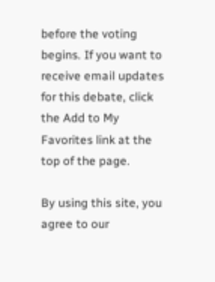before the voting begins. If you want to receive email updates for this debate, click the Add to My Favorites link at the top of the page.

By using this site, you agree to our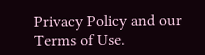Privacy Policy and our Terms of Use.